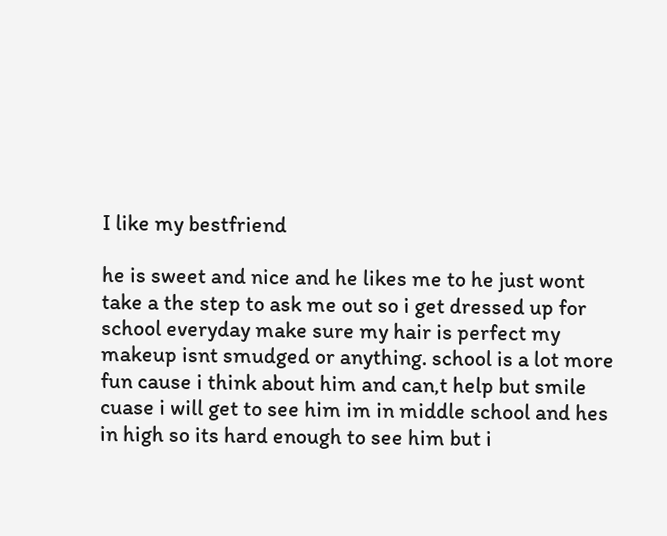I like my bestfriend

he is sweet and nice and he likes me to he just wont take a the step to ask me out so i get dressed up for school everyday make sure my hair is perfect my makeup isnt smudged or anything. school is a lot more fun cause i think about him and can,t help but smile cuase i will get to see him im in middle school and hes in high so its hard enough to see him but i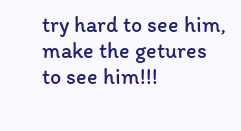try hard to see him, make the getures to see him!!!